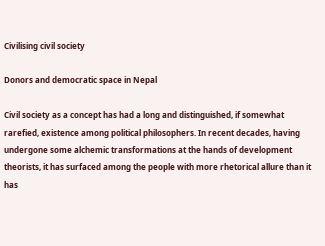Civilising civil society

Donors and democratic space in Nepal

Civil society as a concept has had a long and distinguished, if somewhat rarefied, existence among political philosophers. In recent decades, having undergone some alchemic transformations at the hands of development theorists, it has surfaced among the people with more rhetorical allure than it has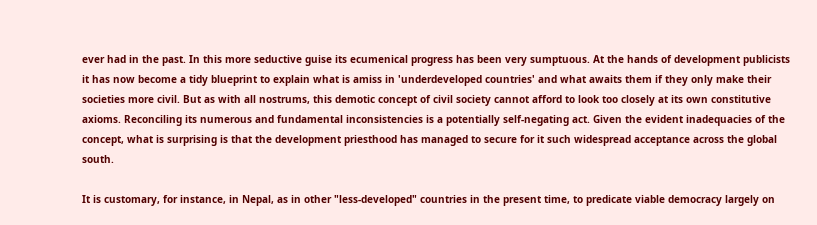ever had in the past. In this more seductive guise its ecumenical progress has been very sumptuous. At the hands of development publicists it has now become a tidy blueprint to explain what is amiss in 'underdeveloped countries' and what awaits them if they only make their societies more civil. But as with all nostrums, this demotic concept of civil society cannot afford to look too closely at its own constitutive axioms. Reconciling its numerous and fundamental inconsistencies is a potentially self-negating act. Given the evident inadequacies of the concept, what is surprising is that the development priesthood has managed to secure for it such widespread acceptance across the global south.

It is customary, for instance, in Nepal, as in other "less-developed" countries in the present time, to predicate viable democracy largely on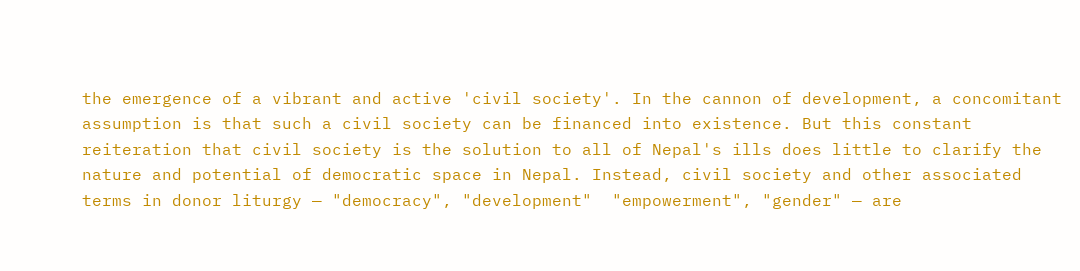the emergence of a vibrant and active 'civil society'. In the cannon of development, a concomitant assumption is that such a civil society can be financed into existence. But this constant reiteration that civil society is the solution to all of Nepal's ills does little to clarify the nature and potential of democratic space in Nepal. Instead, civil society and other associated terms in donor liturgy — "democracy", "development"  "empowerment", "gender" — are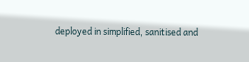deployed in simplified, sanitised and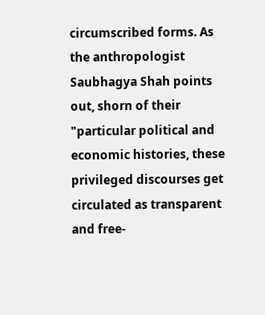circumscribed forms. As the anthropologist Saubhagya Shah points out, shorn of their "particular political and economic histories, these privileged discourses get circulated as transparent and free-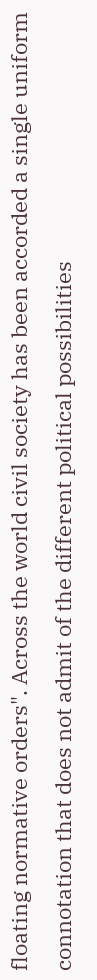floating normative orders". Across the world civil society has been accorded a single uniform connotation that does not admit of the different political possibilities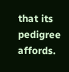that its pedigree affords.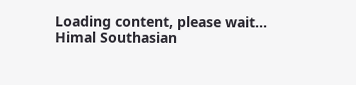Loading content, please wait...
Himal Southasian